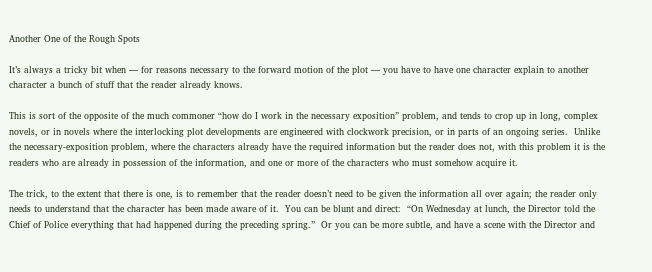Another One of the Rough Spots

It’s always a tricky bit when — for reasons necessary to the forward motion of the plot — you have to have one character explain to another character a bunch of stuff that the reader already knows.

This is sort of the opposite of the much commoner “how do I work in the necessary exposition” problem, and tends to crop up in long, complex novels, or in novels where the interlocking plot developments are engineered with clockwork precision, or in parts of an ongoing series.  Unlike the necessary-exposition problem, where the characters already have the required information but the reader does not, with this problem it is the readers who are already in possession of the information, and one or more of the characters who must somehow acquire it.

The trick, to the extent that there is one, is to remember that the reader doesn’t need to be given the information all over again; the reader only needs to understand that the character has been made aware of it.  You can be blunt and direct:  “On Wednesday at lunch, the Director told the Chief of Police everything that had happened during the preceding spring.”  Or you can be more subtle, and have a scene with the Director and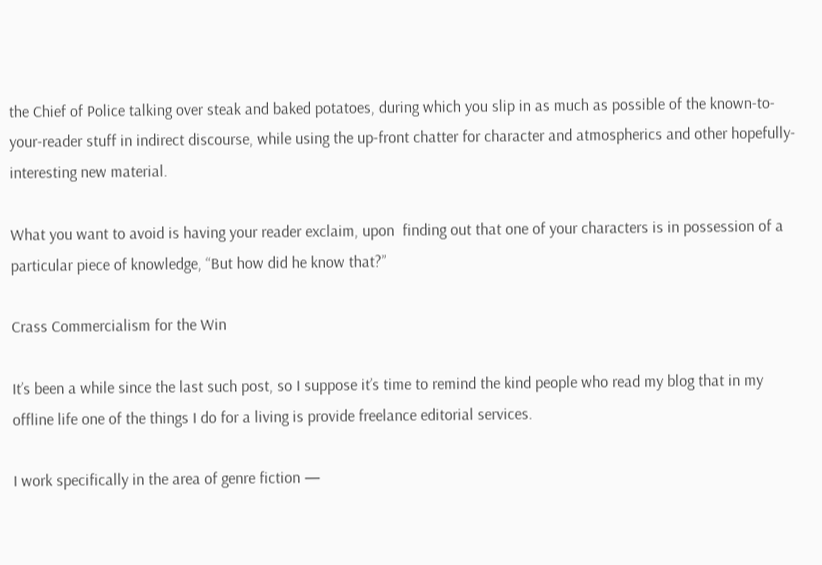the Chief of Police talking over steak and baked potatoes, during which you slip in as much as possible of the known-to-your-reader stuff in indirect discourse, while using the up-front chatter for character and atmospherics and other hopefully-interesting new material.

What you want to avoid is having your reader exclaim, upon  finding out that one of your characters is in possession of a particular piece of knowledge, “But how did he know that?”

Crass Commercialism for the Win

It’s been a while since the last such post, so I suppose it’s time to remind the kind people who read my blog that in my offline life one of the things I do for a living is provide freelance editorial services.

I work specifically in the area of genre fiction —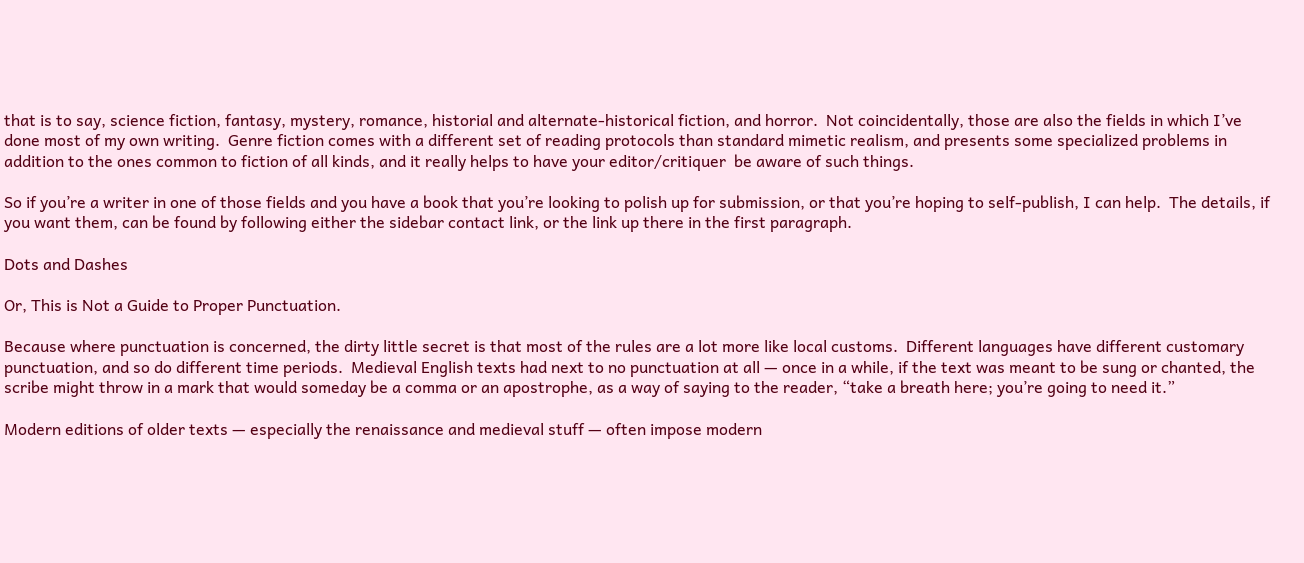that is to say, science fiction, fantasy, mystery, romance, historial and alternate-historical fiction, and horror.  Not coincidentally, those are also the fields in which I’ve done most of my own writing.  Genre fiction comes with a different set of reading protocols than standard mimetic realism, and presents some specialized problems in addition to the ones common to fiction of all kinds, and it really helps to have your editor/critiquer  be aware of such things.

So if you’re a writer in one of those fields and you have a book that you’re looking to polish up for submission, or that you’re hoping to self-publish, I can help.  The details, if you want them, can be found by following either the sidebar contact link, or the link up there in the first paragraph.

Dots and Dashes

Or, This is Not a Guide to Proper Punctuation.

Because where punctuation is concerned, the dirty little secret is that most of the rules are a lot more like local customs.  Different languages have different customary punctuation, and so do different time periods.  Medieval English texts had next to no punctuation at all — once in a while, if the text was meant to be sung or chanted, the scribe might throw in a mark that would someday be a comma or an apostrophe, as a way of saying to the reader, “take a breath here; you’re going to need it.”

Modern editions of older texts — especially the renaissance and medieval stuff — often impose modern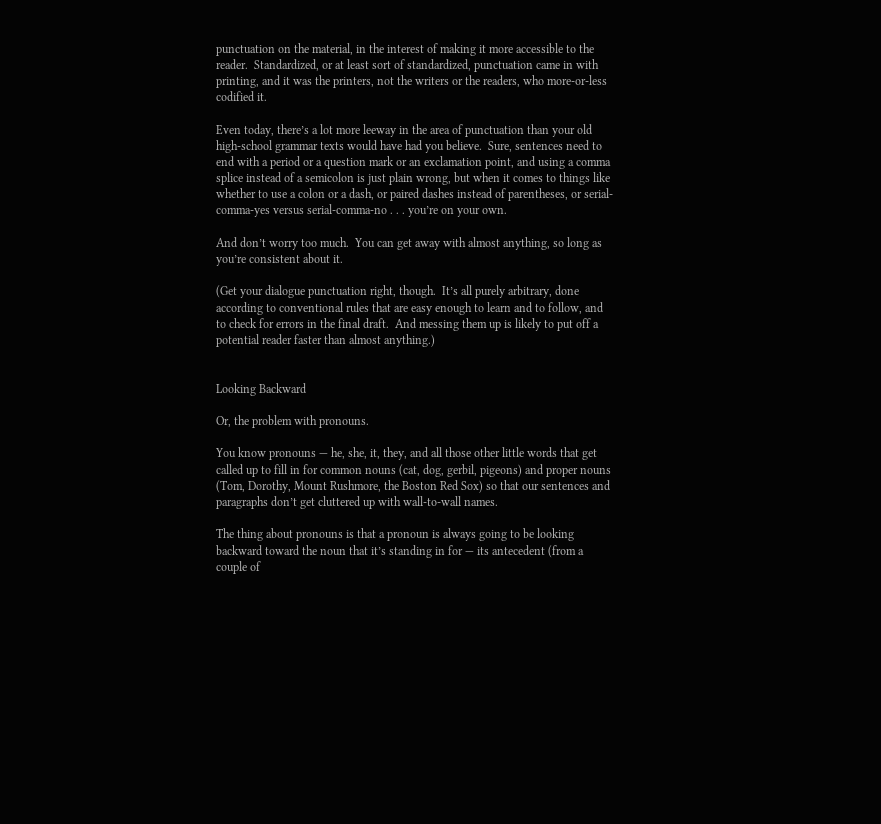punctuation on the material, in the interest of making it more accessible to the reader.  Standardized, or at least sort of standardized, punctuation came in with printing, and it was the printers, not the writers or the readers, who more-or-less codified it.

Even today, there’s a lot more leeway in the area of punctuation than your old high-school grammar texts would have had you believe.  Sure, sentences need to end with a period or a question mark or an exclamation point, and using a comma splice instead of a semicolon is just plain wrong, but when it comes to things like whether to use a colon or a dash, or paired dashes instead of parentheses, or serial-comma-yes versus serial-comma-no . . . you’re on your own.

And don’t worry too much.  You can get away with almost anything, so long as you’re consistent about it.

(Get your dialogue punctuation right, though.  It’s all purely arbitrary, done according to conventional rules that are easy enough to learn and to follow, and to check for errors in the final draft.  And messing them up is likely to put off a potential reader faster than almost anything.)


Looking Backward

Or, the problem with pronouns.

You know pronouns — he, she, it, they, and all those other little words that get called up to fill in for common nouns (cat, dog, gerbil, pigeons) and proper nouns (Tom, Dorothy, Mount Rushmore, the Boston Red Sox) so that our sentences and paragraphs don’t get cluttered up with wall-to-wall names.

The thing about pronouns is that a pronoun is always going to be looking backward toward the noun that it’s standing in for — its antecedent (from a couple of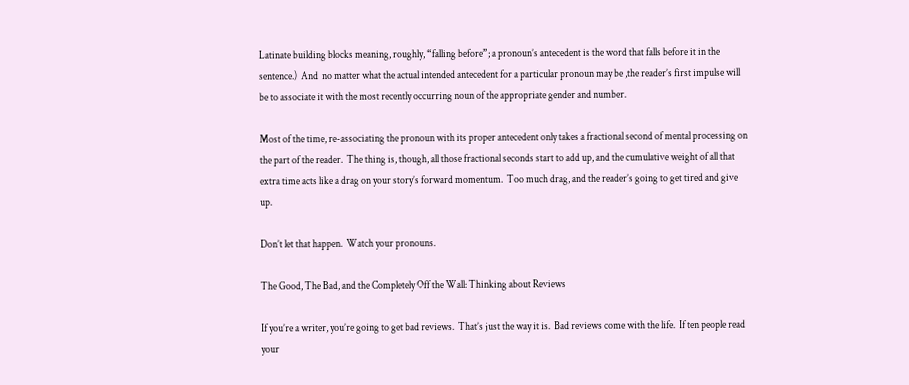Latinate building blocks meaning, roughly, “falling before”; a pronoun’s antecedent is the word that falls before it in the sentence.)  And  no matter what the actual intended antecedent for a particular pronoun may be ,the reader’s first impulse will be to associate it with the most recently occurring noun of the appropriate gender and number.

Most of the time, re-associating the pronoun with its proper antecedent only takes a fractional second of mental processing on the part of the reader.  The thing is, though, all those fractional seconds start to add up, and the cumulative weight of all that extra time acts like a drag on your story’s forward momentum.  Too much drag, and the reader’s going to get tired and give up.

Don’t let that happen.  Watch your pronouns.

The Good, The Bad, and the Completely Off the Wall: Thinking about Reviews

If you’re a writer, you’re going to get bad reviews.  That’s just the way it is.  Bad reviews come with the life.  If ten people read your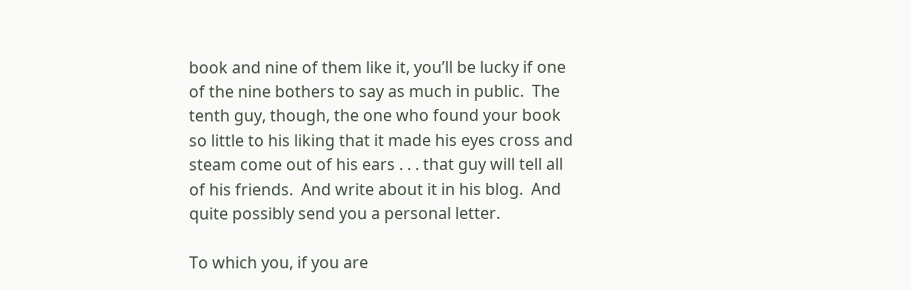book and nine of them like it, you’ll be lucky if one of the nine bothers to say as much in public.  The tenth guy, though, the one who found your book so little to his liking that it made his eyes cross and steam come out of his ears . . . that guy will tell all of his friends.  And write about it in his blog.  And quite possibly send you a personal letter.

To which you, if you are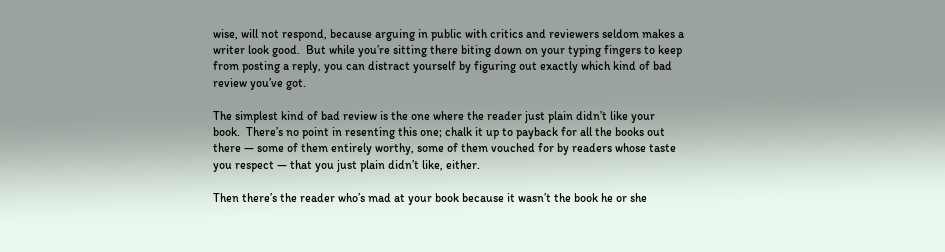wise, will not respond, because arguing in public with critics and reviewers seldom makes a writer look good.  But while you’re sitting there biting down on your typing fingers to keep from posting a reply, you can distract yourself by figuring out exactly which kind of bad review you’ve got.

The simplest kind of bad review is the one where the reader just plain didn’t like your book.  There’s no point in resenting this one; chalk it up to payback for all the books out there — some of them entirely worthy, some of them vouched for by readers whose taste you respect — that you just plain didn’t like, either.

Then there’s the reader who’s mad at your book because it wasn’t the book he or she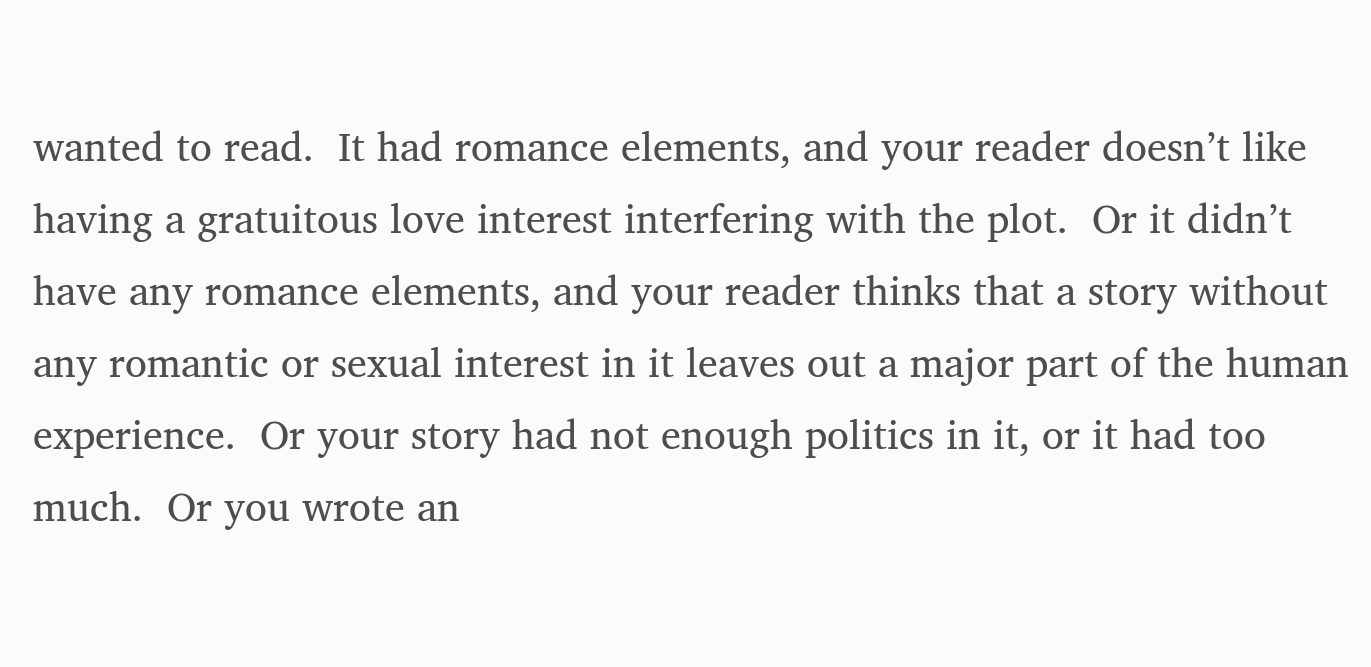wanted to read.  It had romance elements, and your reader doesn’t like having a gratuitous love interest interfering with the plot.  Or it didn’t have any romance elements, and your reader thinks that a story without any romantic or sexual interest in it leaves out a major part of the human experience.  Or your story had not enough politics in it, or it had too much.  Or you wrote an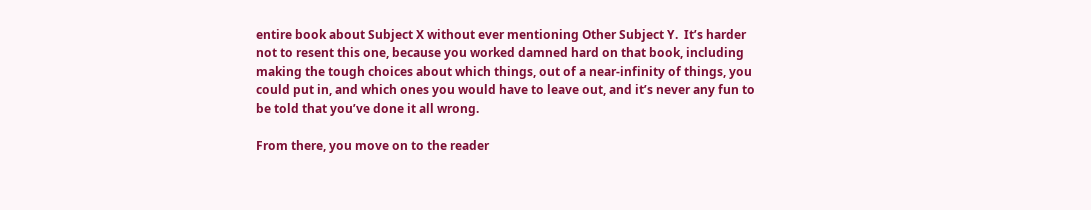entire book about Subject X without ever mentioning Other Subject Y.  It’s harder not to resent this one, because you worked damned hard on that book, including making the tough choices about which things, out of a near-infinity of things, you could put in, and which ones you would have to leave out, and it’s never any fun to be told that you’ve done it all wrong.

From there, you move on to the reader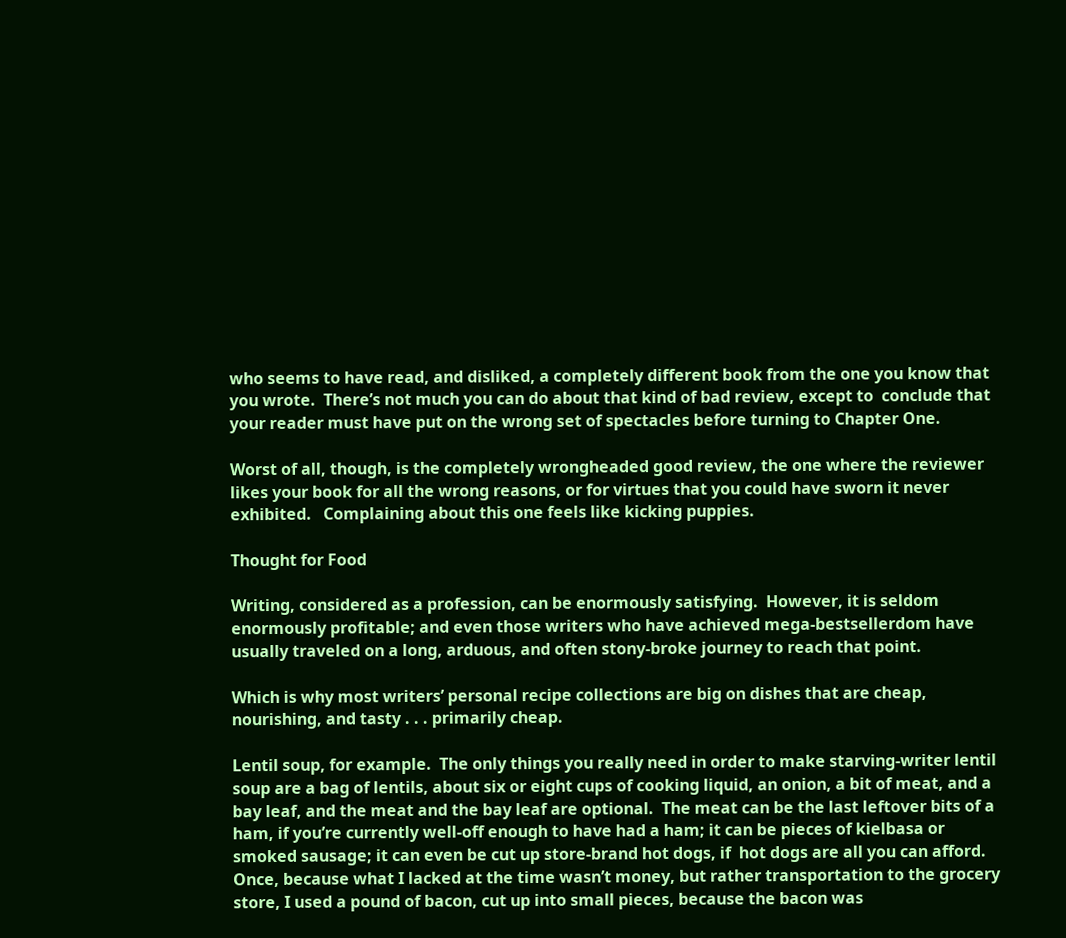who seems to have read, and disliked, a completely different book from the one you know that you wrote.  There’s not much you can do about that kind of bad review, except to  conclude that your reader must have put on the wrong set of spectacles before turning to Chapter One.

Worst of all, though, is the completely wrongheaded good review, the one where the reviewer likes your book for all the wrong reasons, or for virtues that you could have sworn it never exhibited.   Complaining about this one feels like kicking puppies.

Thought for Food

Writing, considered as a profession, can be enormously satisfying.  However, it is seldom enormously profitable; and even those writers who have achieved mega-bestsellerdom have usually traveled on a long, arduous, and often stony-broke journey to reach that point.

Which is why most writers’ personal recipe collections are big on dishes that are cheap, nourishing, and tasty . . . primarily cheap.

Lentil soup, for example.  The only things you really need in order to make starving-writer lentil soup are a bag of lentils, about six or eight cups of cooking liquid, an onion, a bit of meat, and a bay leaf, and the meat and the bay leaf are optional.  The meat can be the last leftover bits of a ham, if you’re currently well-off enough to have had a ham; it can be pieces of kielbasa or smoked sausage; it can even be cut up store-brand hot dogs, if  hot dogs are all you can afford.  Once, because what I lacked at the time wasn’t money, but rather transportation to the grocery store, I used a pound of bacon, cut up into small pieces, because the bacon was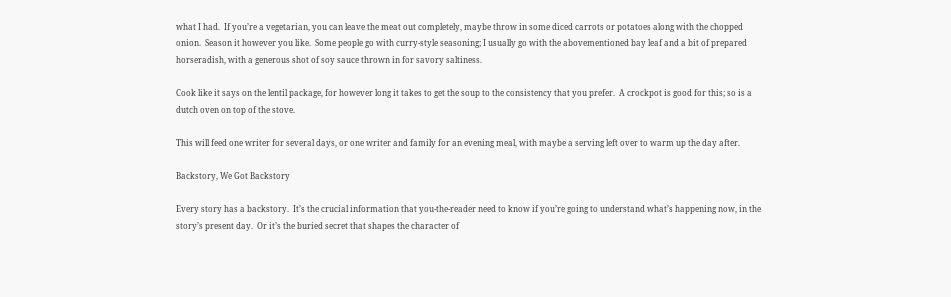what I had.  If you’re a vegetarian, you can leave the meat out completely, maybe throw in some diced carrots or potatoes along with the chopped onion.  Season it however you like.  Some people go with curry-style seasoning; I usually go with the abovementioned bay leaf and a bit of prepared horseradish, with a generous shot of soy sauce thrown in for savory saltiness.

Cook like it says on the lentil package, for however long it takes to get the soup to the consistency that you prefer.  A crockpot is good for this; so is a dutch oven on top of the stove.

This will feed one writer for several days, or one writer and family for an evening meal, with maybe a serving left over to warm up the day after.

Backstory, We Got Backstory

Every story has a backstory.  It’s the crucial information that you-the-reader need to know if you’re going to understand what’s happening now, in the story’s present day.  Or it’s the buried secret that shapes the character of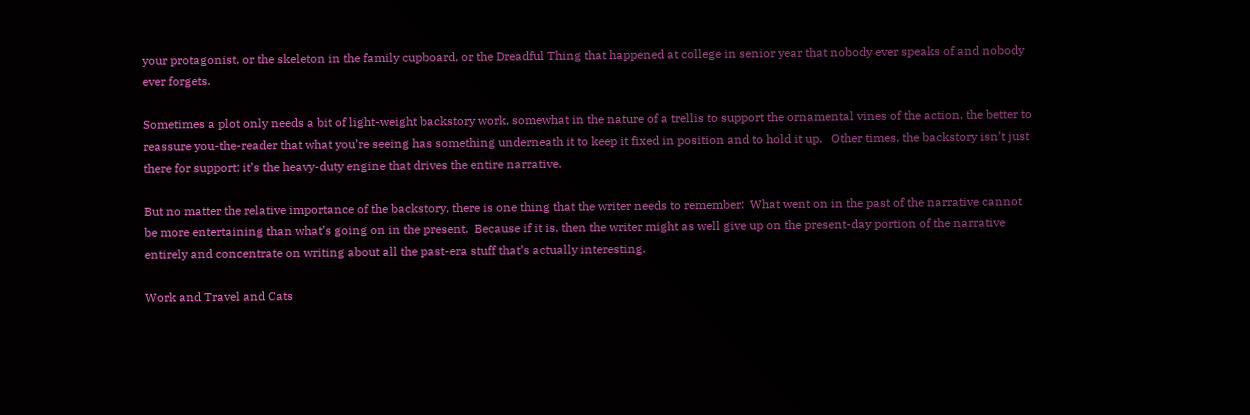your protagonist, or the skeleton in the family cupboard, or the Dreadful Thing that happened at college in senior year that nobody ever speaks of and nobody ever forgets.

Sometimes a plot only needs a bit of light-weight backstory work, somewhat in the nature of a trellis to support the ornamental vines of the action, the better to reassure you-the-reader that what you’re seeing has something underneath it to keep it fixed in position and to hold it up.   Other times, the backstory isn’t just there for support; it’s the heavy-duty engine that drives the entire narrative.

But no matter the relative importance of the backstory, there is one thing that the writer needs to remember:  What went on in the past of the narrative cannot be more entertaining than what’s going on in the present.  Because if it is, then the writer might as well give up on the present-day portion of the narrative entirely and concentrate on writing about all the past-era stuff that’s actually interesting.

Work and Travel and Cats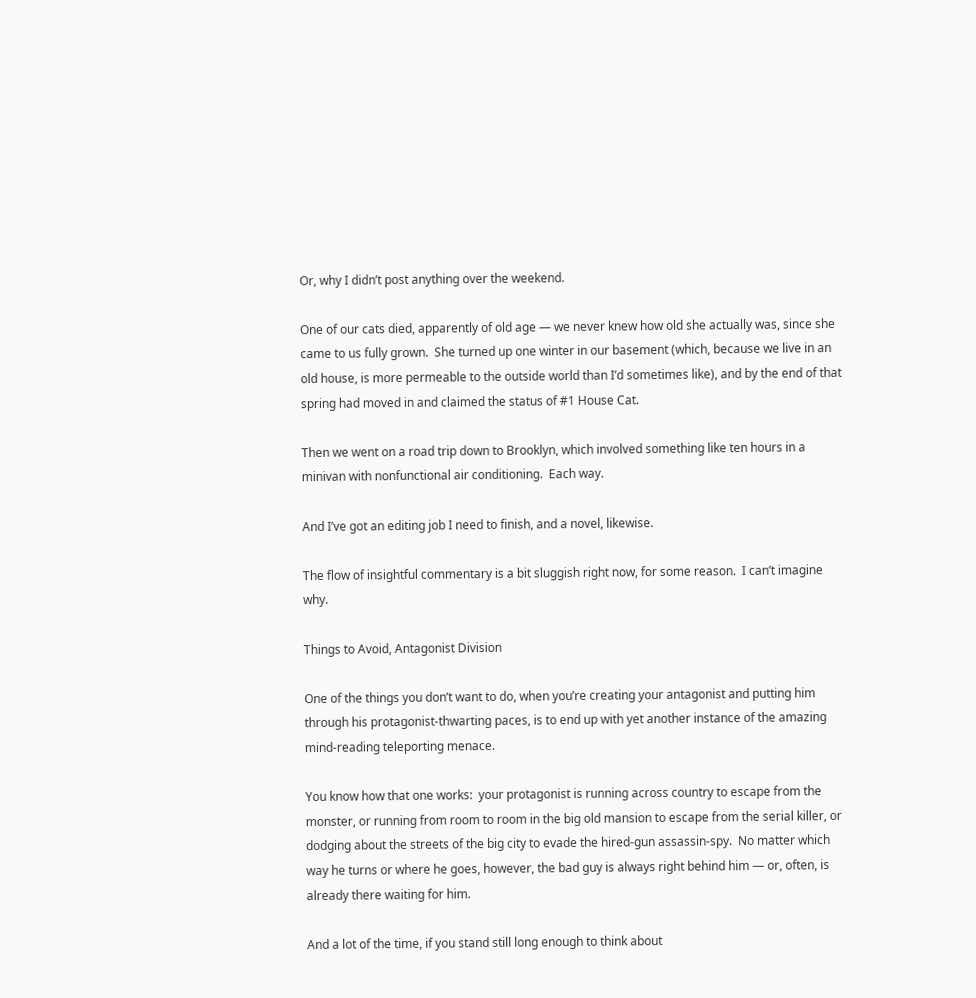Or, why I didn’t post anything over the weekend.

One of our cats died, apparently of old age — we never knew how old she actually was, since she came to us fully grown.  She turned up one winter in our basement (which, because we live in an old house, is more permeable to the outside world than I’d sometimes like), and by the end of that spring had moved in and claimed the status of #1 House Cat.

Then we went on a road trip down to Brooklyn, which involved something like ten hours in a minivan with nonfunctional air conditioning.  Each way.

And I’ve got an editing job I need to finish, and a novel, likewise.

The flow of insightful commentary is a bit sluggish right now, for some reason.  I can’t imagine why.

Things to Avoid, Antagonist Division

One of the things you don’t want to do, when you’re creating your antagonist and putting him through his protagonist-thwarting paces, is to end up with yet another instance of the amazing mind-reading teleporting menace.

You know how that one works:  your protagonist is running across country to escape from the monster, or running from room to room in the big old mansion to escape from the serial killer, or dodging about the streets of the big city to evade the hired-gun assassin-spy.  No matter which way he turns or where he goes, however, the bad guy is always right behind him — or, often, is already there waiting for him.

And a lot of the time, if you stand still long enough to think about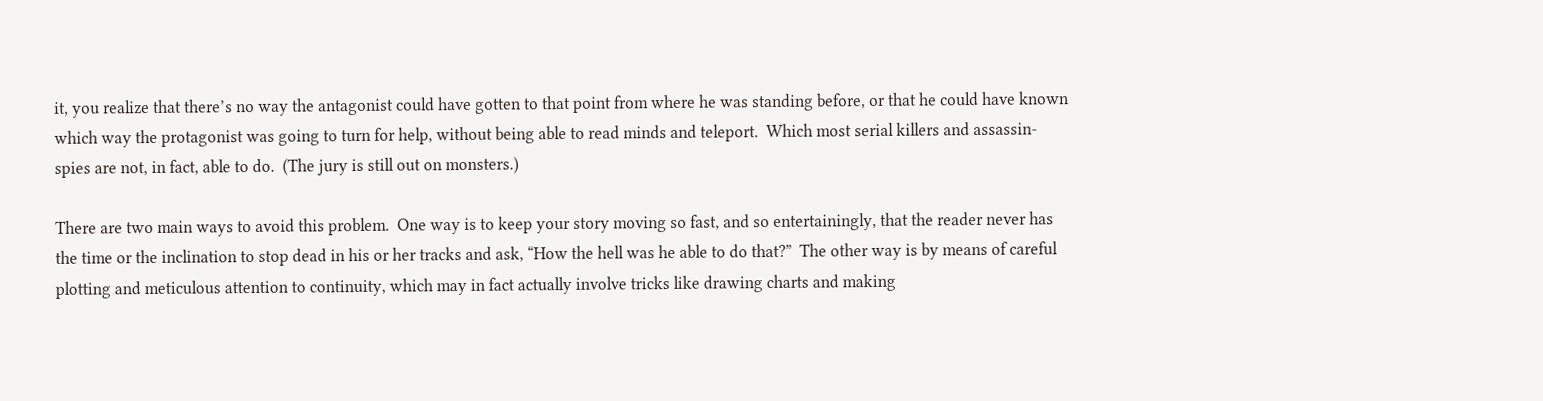it, you realize that there’s no way the antagonist could have gotten to that point from where he was standing before, or that he could have known which way the protagonist was going to turn for help, without being able to read minds and teleport.  Which most serial killers and assassin-spies are not, in fact, able to do.  (The jury is still out on monsters.)

There are two main ways to avoid this problem.  One way is to keep your story moving so fast, and so entertainingly, that the reader never has the time or the inclination to stop dead in his or her tracks and ask, “How the hell was he able to do that?”  The other way is by means of careful plotting and meticulous attention to continuity, which may in fact actually involve tricks like drawing charts and making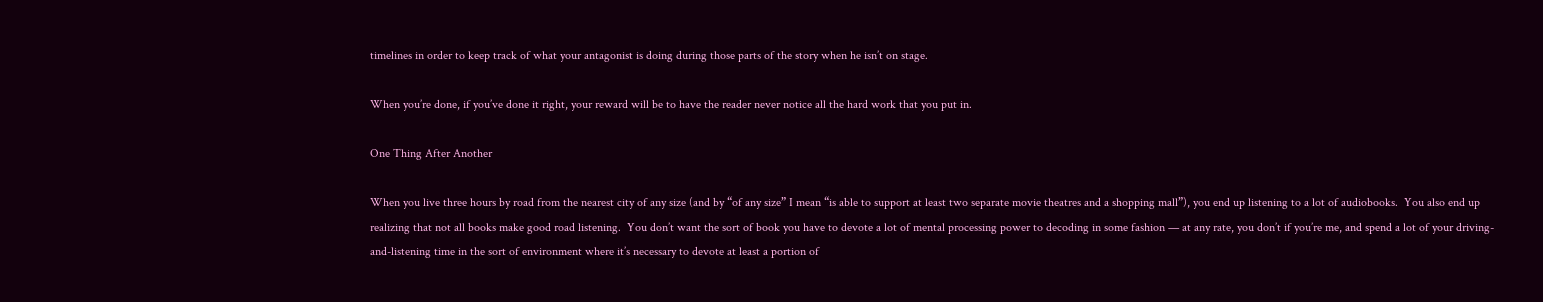timelines in order to keep track of what your antagonist is doing during those parts of the story when he isn’t on stage.

When you’re done, if you’ve done it right, your reward will be to have the reader never notice all the hard work that you put in.

One Thing After Another

When you live three hours by road from the nearest city of any size (and by “of any size” I mean “is able to support at least two separate movie theatres and a shopping mall”), you end up listening to a lot of audiobooks.  You also end up realizing that not all books make good road listening.  You don’t want the sort of book you have to devote a lot of mental processing power to decoding in some fashion — at any rate, you don’t if you’re me, and spend a lot of your driving-and-listening time in the sort of environment where it’s necessary to devote at least a portion of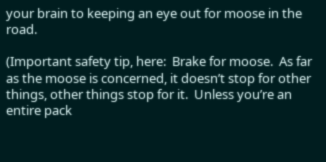your brain to keeping an eye out for moose in the road.

(Important safety tip, here:  Brake for moose.  As far as the moose is concerned, it doesn’t stop for other things, other things stop for it.  Unless you’re an entire pack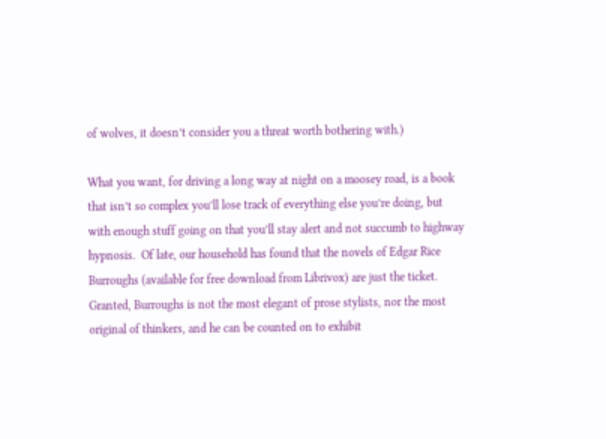of wolves, it doesn’t consider you a threat worth bothering with.)

What you want, for driving a long way at night on a moosey road, is a book that isn’t so complex you’ll lose track of everything else you’re doing, but with enough stuff going on that you’ll stay alert and not succumb to highway hypnosis.  Of late, our household has found that the novels of Edgar Rice Burroughs (available for free download from Librivox) are just the ticket.  Granted, Burroughs is not the most elegant of prose stylists, nor the most original of thinkers, and he can be counted on to exhibit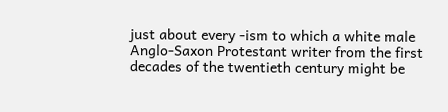just about every -ism to which a white male Anglo-Saxon Protestant writer from the first decades of the twentieth century might be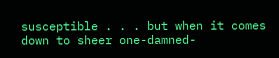susceptible . . . but when it comes down to sheer one-damned-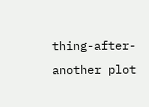thing-after-another plot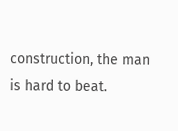construction, the man is hard to beat.